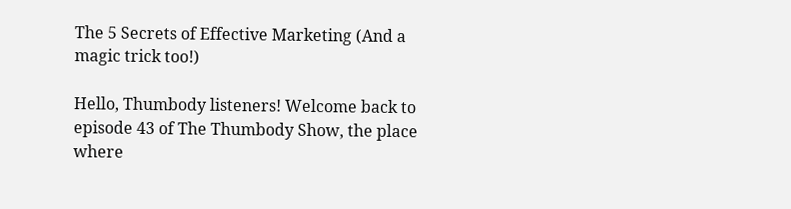The 5 Secrets of Effective Marketing (And a magic trick too!)

Hello, Thumbody listeners! Welcome back to episode 43 of The Thumbody Show, the place where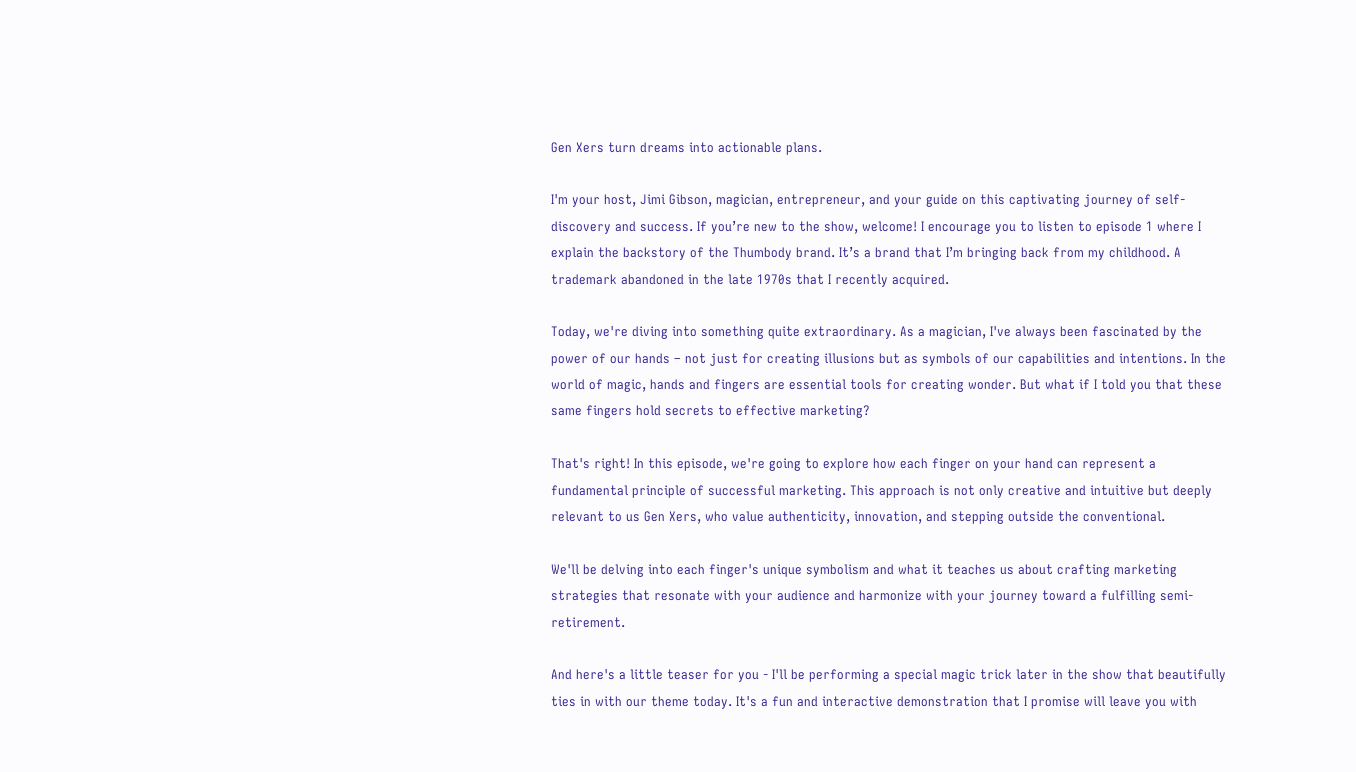Gen Xers turn dreams into actionable plans.

I'm your host, Jimi Gibson, magician, entrepreneur, and your guide on this captivating journey of self-discovery and success. If you’re new to the show, welcome! I encourage you to listen to episode 1 where I explain the backstory of the Thumbody brand. It’s a brand that I’m bringing back from my childhood. A trademark abandoned in the late 1970s that I recently acquired.

Today, we're diving into something quite extraordinary. As a magician, I've always been fascinated by the power of our hands – not just for creating illusions but as symbols of our capabilities and intentions. In the world of magic, hands and fingers are essential tools for creating wonder. But what if I told you that these same fingers hold secrets to effective marketing?

That's right! In this episode, we're going to explore how each finger on your hand can represent a fundamental principle of successful marketing. This approach is not only creative and intuitive but deeply relevant to us Gen Xers, who value authenticity, innovation, and stepping outside the conventional.

We'll be delving into each finger's unique symbolism and what it teaches us about crafting marketing strategies that resonate with your audience and harmonize with your journey toward a fulfilling semi-retirement.

And here's a little teaser for you - I'll be performing a special magic trick later in the show that beautifully ties in with our theme today. It's a fun and interactive demonstration that I promise will leave you with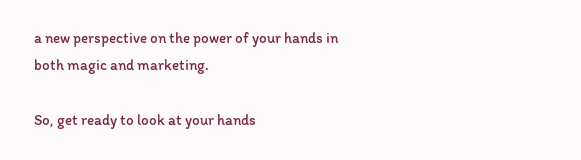a new perspective on the power of your hands in both magic and marketing.

So, get ready to look at your hands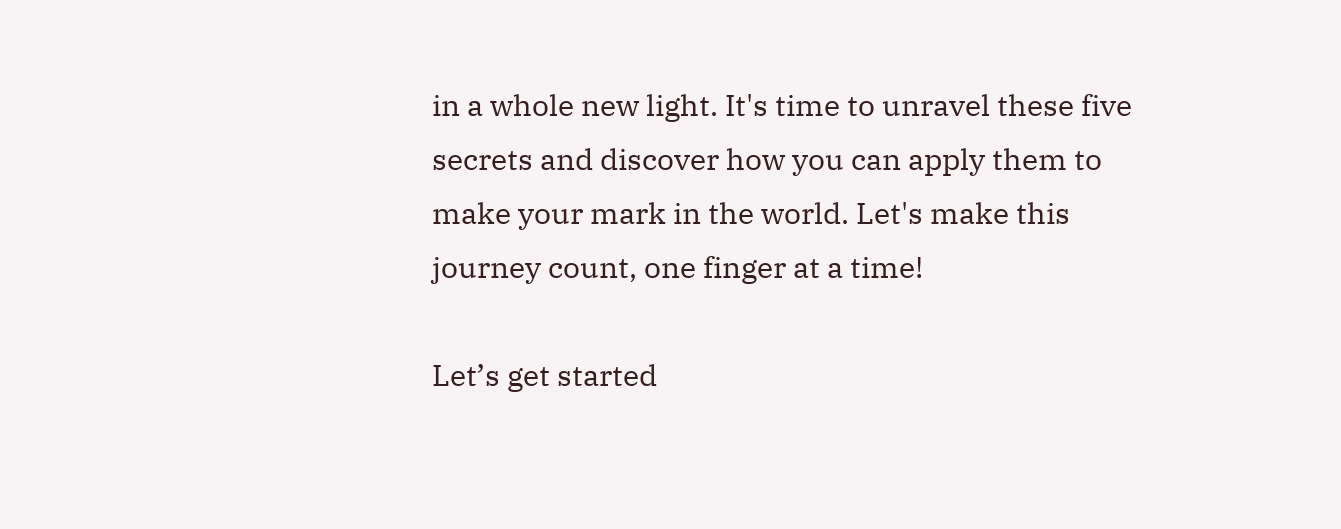in a whole new light. It's time to unravel these five secrets and discover how you can apply them to make your mark in the world. Let's make this journey count, one finger at a time!

Let’s get started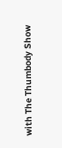with The Thumbody Show